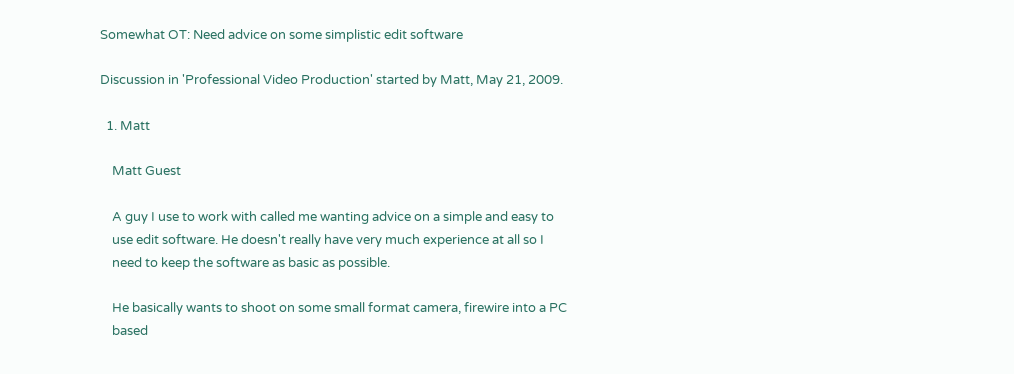Somewhat OT: Need advice on some simplistic edit software

Discussion in 'Professional Video Production' started by Matt, May 21, 2009.

  1. Matt

    Matt Guest

    A guy I use to work with called me wanting advice on a simple and easy to
    use edit software. He doesn't really have very much experience at all so I
    need to keep the software as basic as possible.

    He basically wants to shoot on some small format camera, firewire into a PC
    based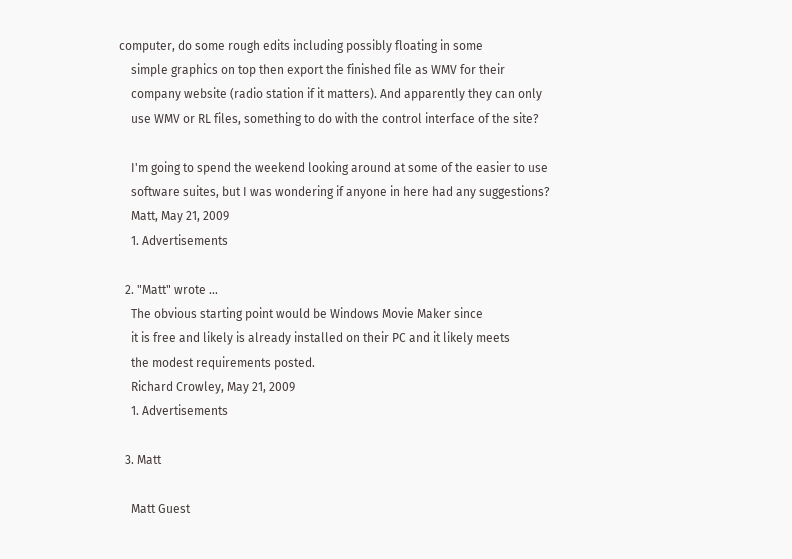computer, do some rough edits including possibly floating in some
    simple graphics on top then export the finished file as WMV for their
    company website (radio station if it matters). And apparently they can only
    use WMV or RL files, something to do with the control interface of the site?

    I'm going to spend the weekend looking around at some of the easier to use
    software suites, but I was wondering if anyone in here had any suggestions?
    Matt, May 21, 2009
    1. Advertisements

  2. "Matt" wrote ...
    The obvious starting point would be Windows Movie Maker since
    it is free and likely is already installed on their PC and it likely meets
    the modest requirements posted.
    Richard Crowley, May 21, 2009
    1. Advertisements

  3. Matt

    Matt Guest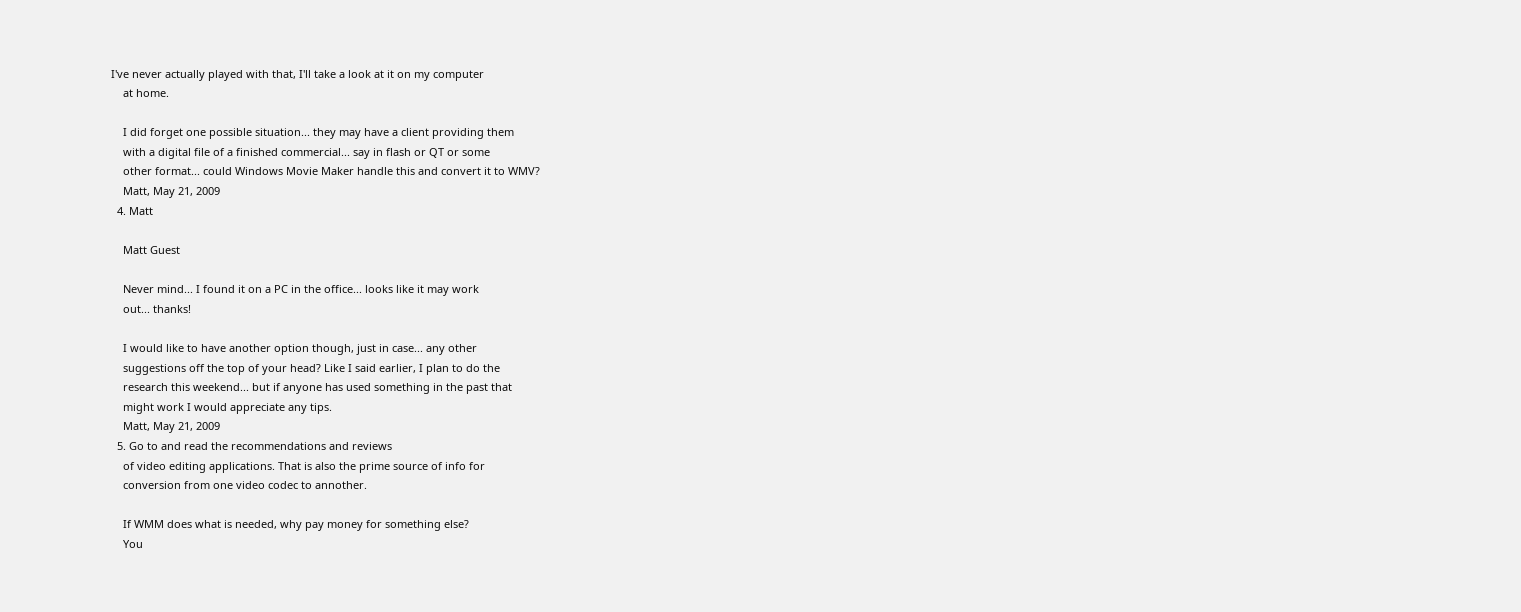I've never actually played with that, I'll take a look at it on my computer
    at home.

    I did forget one possible situation... they may have a client providing them
    with a digital file of a finished commercial... say in flash or QT or some
    other format... could Windows Movie Maker handle this and convert it to WMV?
    Matt, May 21, 2009
  4. Matt

    Matt Guest

    Never mind... I found it on a PC in the office... looks like it may work
    out... thanks!

    I would like to have another option though, just in case... any other
    suggestions off the top of your head? Like I said earlier, I plan to do the
    research this weekend... but if anyone has used something in the past that
    might work I would appreciate any tips.
    Matt, May 21, 2009
  5. Go to and read the recommendations and reviews
    of video editing applications. That is also the prime source of info for
    conversion from one video codec to annother.

    If WMM does what is needed, why pay money for something else?
    You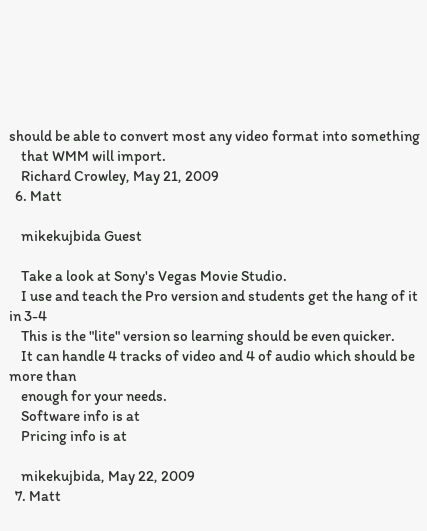should be able to convert most any video format into something
    that WMM will import.
    Richard Crowley, May 21, 2009
  6. Matt

    mikekujbida Guest

    Take a look at Sony's Vegas Movie Studio.
    I use and teach the Pro version and students get the hang of it in 3-4
    This is the "lite" version so learning should be even quicker.
    It can handle 4 tracks of video and 4 of audio which should be more than
    enough for your needs.
    Software info is at
    Pricing info is at

    mikekujbida, May 22, 2009
  7. Matt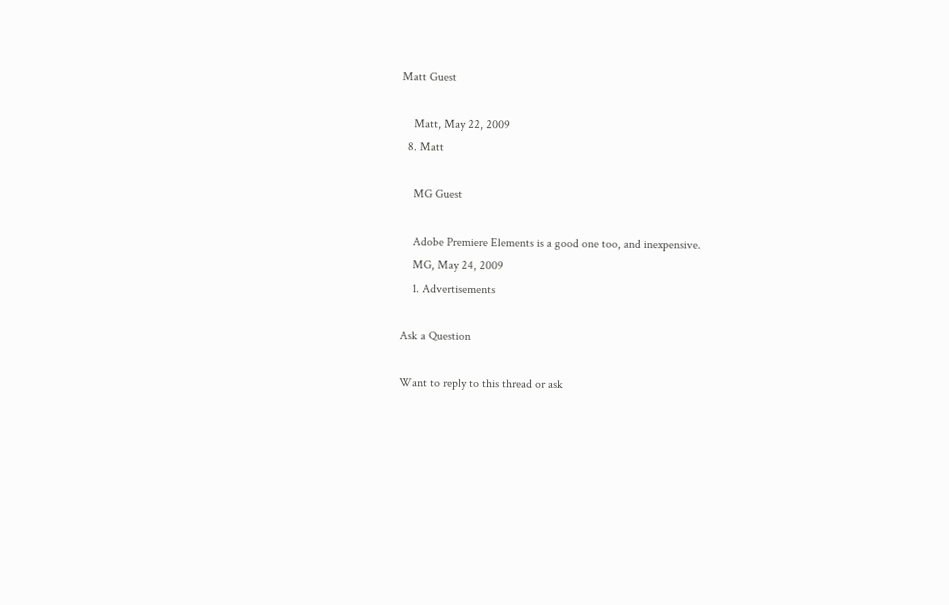Matt Guest

    Matt, May 22, 2009
  8. Matt

    MG Guest

    Adobe Premiere Elements is a good one too, and inexpensive.
    MG, May 24, 2009
    1. Advertisements

Ask a Question

Want to reply to this thread or ask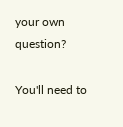your own question?

You'll need to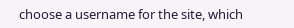choose a username for the site, which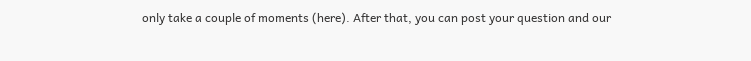only take a couple of moments (here). After that, you can post your question and our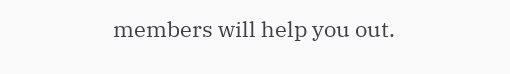members will help you out.